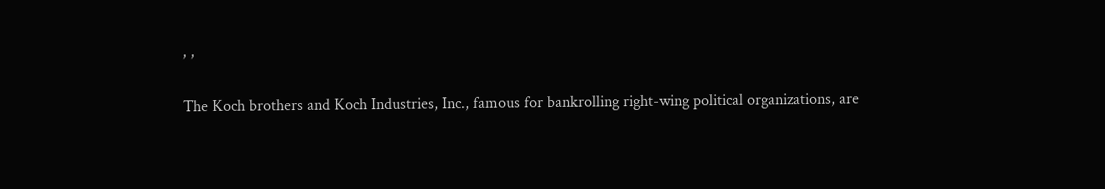, ,

The Koch brothers and Koch Industries, Inc., famous for bankrolling right-wing political organizations, are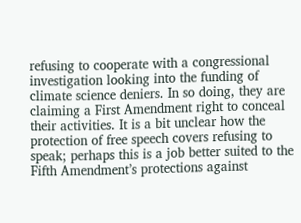refusing to cooperate with a congressional investigation looking into the funding of climate science deniers. In so doing, they are claiming a First Amendment right to conceal their activities. It is a bit unclear how the protection of free speech covers refusing to speak; perhaps this is a job better suited to the Fifth Amendment’s protections against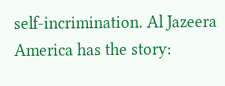self-incrimination. Al Jazeera America has the story: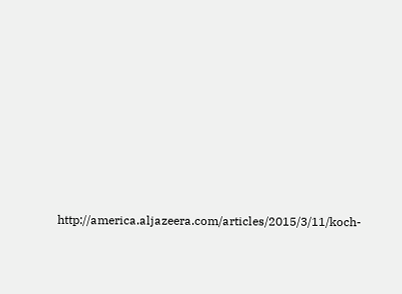http://america.aljazeera.com/articles/2015/3/11/koch-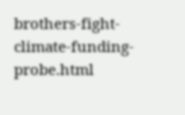brothers-fight-climate-funding-probe.html